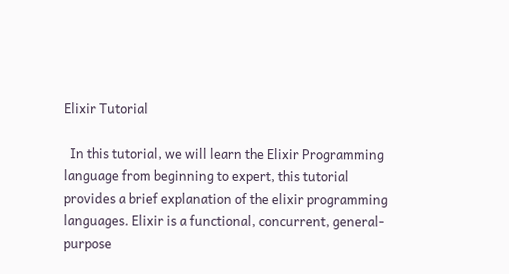Elixir Tutorial

  In this tutorial, we will learn the Elixir Programming language from beginning to expert, this tutorial provides a brief explanation of the elixir programming languages. Elixir is a functional, concurrent, general-purpose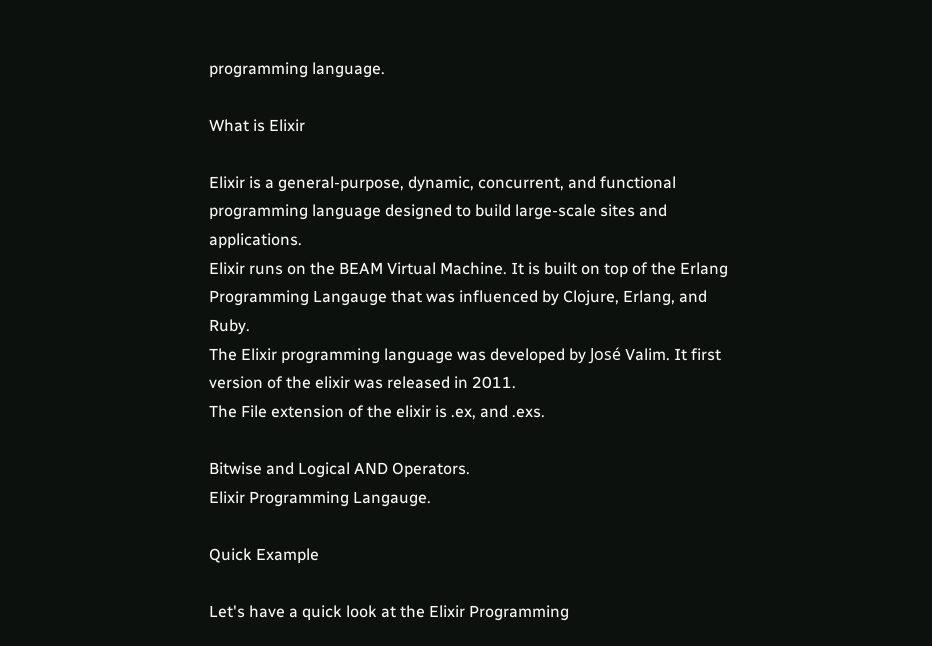programming language.

What is Elixir

Elixir is a general-purpose, dynamic, concurrent, and functional programming language designed to build large-scale sites and applications.
Elixir runs on the BEAM Virtual Machine. It is built on top of the Erlang Programming Langauge that was influenced by Clojure, Erlang, and Ruby.
The Elixir programming language was developed by José Valim. It first version of the elixir was released in 2011.
The File extension of the elixir is .ex, and .exs.

Bitwise and Logical AND Operators.
Elixir Programming Langauge.

Quick Example

Let's have a quick look at the Elixir Programming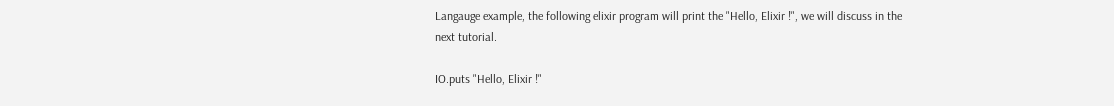Langauge example, the following elixir program will print the "Hello, Elixir !", we will discuss in the next tutorial.

IO.puts "Hello, Elixir !"